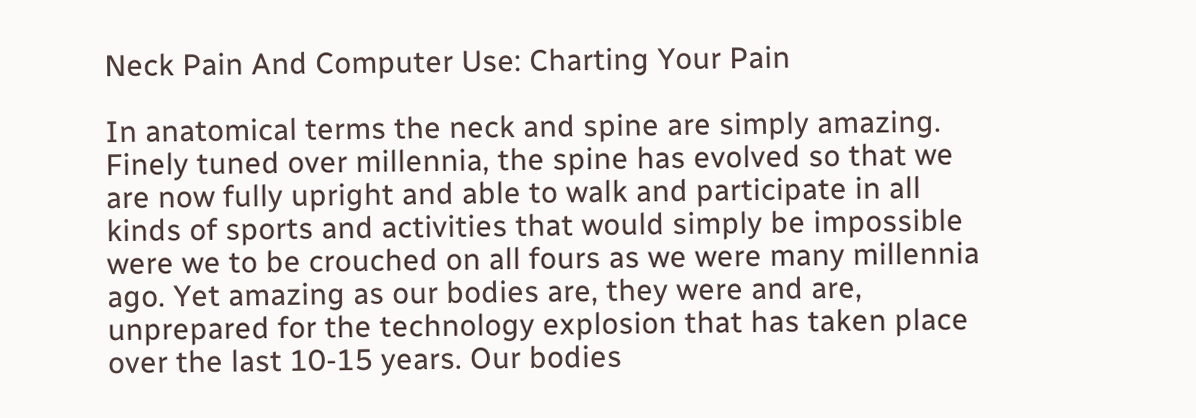Neck Pain And Computer Use: Charting Your Pain

In anatomical terms the neck and spine are simply amazing. Finely tuned over millennia, the spine has evolved so that we are now fully upright and able to walk and participate in all kinds of sports and activities that would simply be impossible were we to be crouched on all fours as we were many millennia ago. Yet amazing as our bodies are, they were and are, unprepared for the technology explosion that has taken place over the last 10-15 years. Our bodies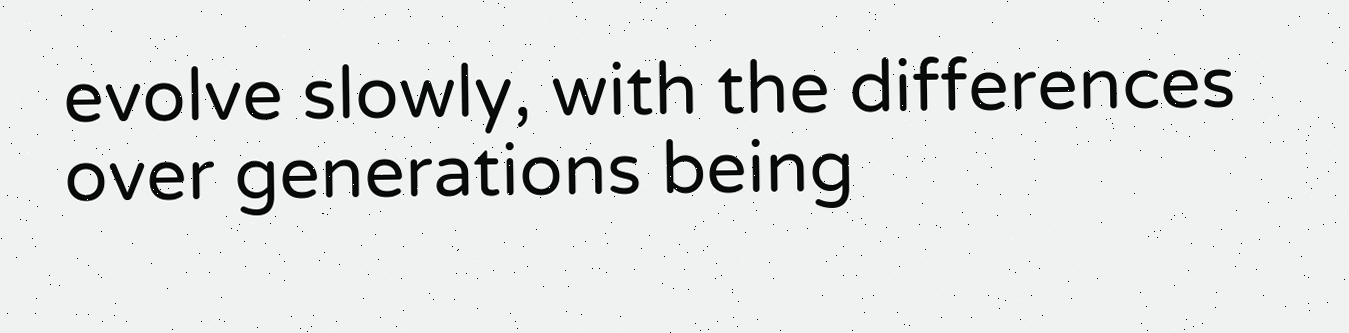evolve slowly, with the differences over generations being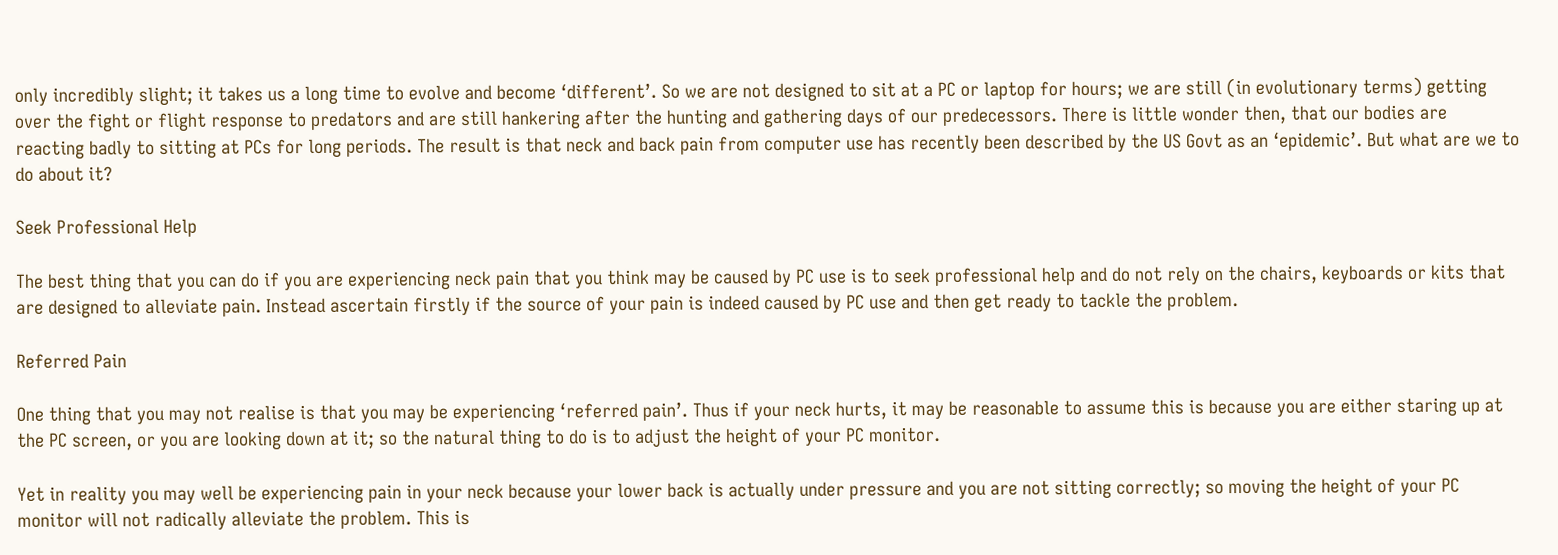only incredibly slight; it takes us a long time to evolve and become ‘different’. So we are not designed to sit at a PC or laptop for hours; we are still (in evolutionary terms) getting over the fight or flight response to predators and are still hankering after the hunting and gathering days of our predecessors. There is little wonder then, that our bodies are reacting badly to sitting at PCs for long periods. The result is that neck and back pain from computer use has recently been described by the US Govt as an ‘epidemic’. But what are we to do about it?

Seek Professional Help

The best thing that you can do if you are experiencing neck pain that you think may be caused by PC use is to seek professional help and do not rely on the chairs, keyboards or kits that are designed to alleviate pain. Instead ascertain firstly if the source of your pain is indeed caused by PC use and then get ready to tackle the problem.

Referred Pain

One thing that you may not realise is that you may be experiencing ‘referred pain’. Thus if your neck hurts, it may be reasonable to assume this is because you are either staring up at the PC screen, or you are looking down at it; so the natural thing to do is to adjust the height of your PC monitor.

Yet in reality you may well be experiencing pain in your neck because your lower back is actually under pressure and you are not sitting correctly; so moving the height of your PC monitor will not radically alleviate the problem. This is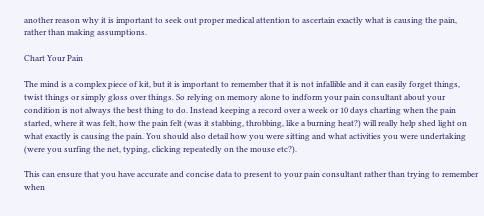another reason why it is important to seek out proper medical attention to ascertain exactly what is causing the pain, rather than making assumptions.

Chart Your Pain

The mind is a complex piece of kit, but it is important to remember that it is not infallible and it can easily forget things, twist things or simply gloss over things. So relying on memory alone to indform your pain consultant about your condition is not always the best thing to do. Instead keeping a record over a week or 10 days charting when the pain started, where it was felt, how the pain felt (was it stabbing, throbbing, like a burning heat?) will really help shed light on what exactly is causing the pain. You should also detail how you were sitting and what activities you were undertaking (were you surfing the net, typing, clicking repeatedly on the mouse etc?).

This can ensure that you have accurate and concise data to present to your pain consultant rather than trying to remember when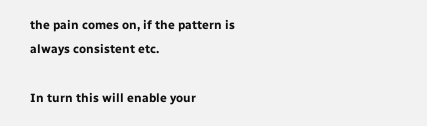the pain comes on, if the pattern is always consistent etc.

In turn this will enable your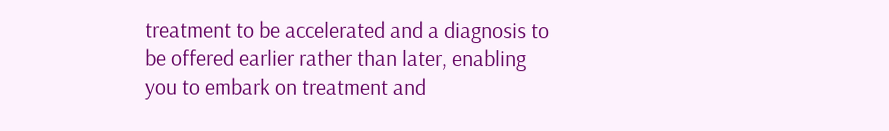treatment to be accelerated and a diagnosis to be offered earlier rather than later, enabling you to embark on treatment and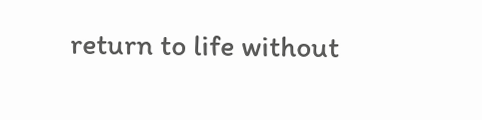return to life without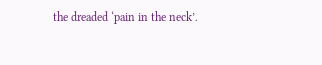the dreaded ‘pain in the neck’.